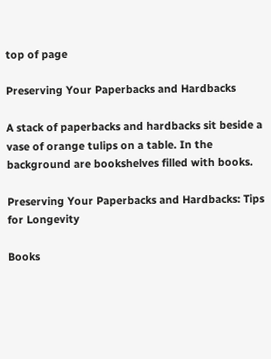top of page

Preserving Your Paperbacks and Hardbacks

A stack of paperbacks and hardbacks sit beside a vase of orange tulips on a table. In the background are bookshelves filled with books.

Preserving Your Paperbacks and Hardbacks: Tips for Longevity

Books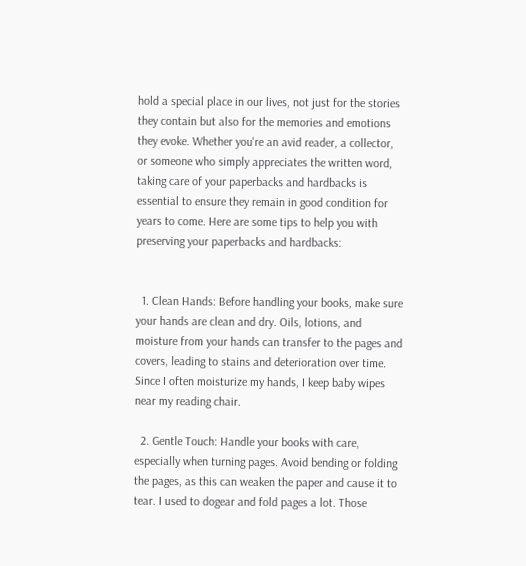hold a special place in our lives, not just for the stories they contain but also for the memories and emotions they evoke. Whether you're an avid reader, a collector, or someone who simply appreciates the written word, taking care of your paperbacks and hardbacks is essential to ensure they remain in good condition for years to come. Here are some tips to help you with preserving your paperbacks and hardbacks:


  1. Clean Hands: Before handling your books, make sure your hands are clean and dry. Oils, lotions, and moisture from your hands can transfer to the pages and covers, leading to stains and deterioration over time. Since I often moisturize my hands, I keep baby wipes near my reading chair.

  2. Gentle Touch: Handle your books with care, especially when turning pages. Avoid bending or folding the pages, as this can weaken the paper and cause it to tear. I used to dogear and fold pages a lot. Those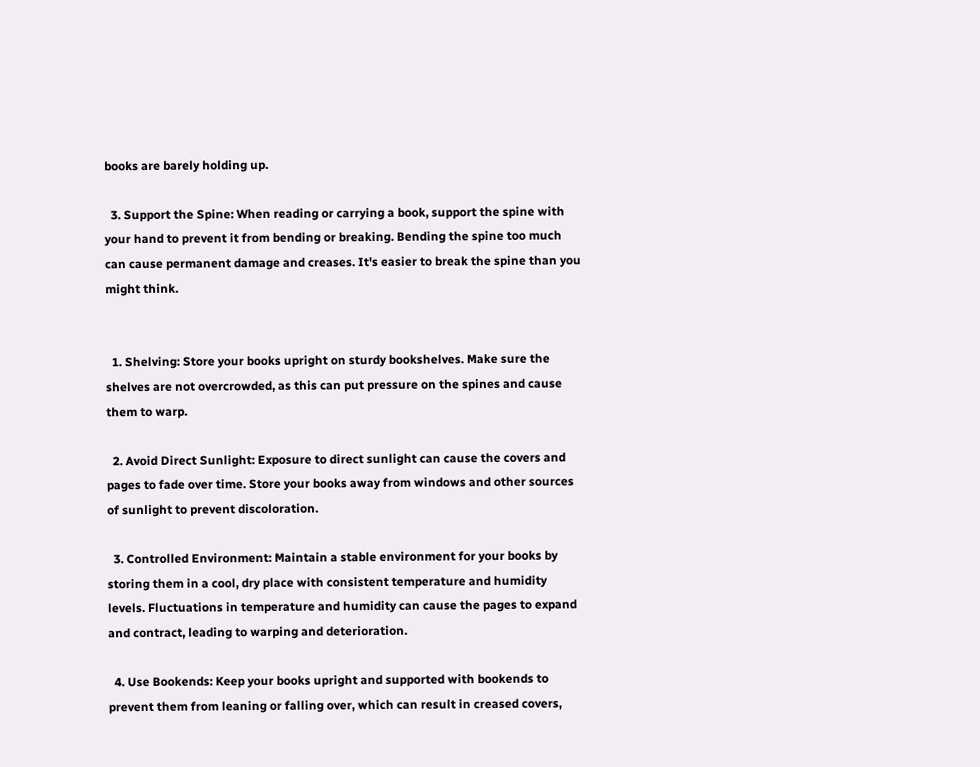books are barely holding up.

  3. Support the Spine: When reading or carrying a book, support the spine with your hand to prevent it from bending or breaking. Bending the spine too much can cause permanent damage and creases. It's easier to break the spine than you might think.


  1. Shelving: Store your books upright on sturdy bookshelves. Make sure the shelves are not overcrowded, as this can put pressure on the spines and cause them to warp.

  2. Avoid Direct Sunlight: Exposure to direct sunlight can cause the covers and pages to fade over time. Store your books away from windows and other sources of sunlight to prevent discoloration.

  3. Controlled Environment: Maintain a stable environment for your books by storing them in a cool, dry place with consistent temperature and humidity levels. Fluctuations in temperature and humidity can cause the pages to expand and contract, leading to warping and deterioration.

  4. Use Bookends: Keep your books upright and supported with bookends to prevent them from leaning or falling over, which can result in creased covers,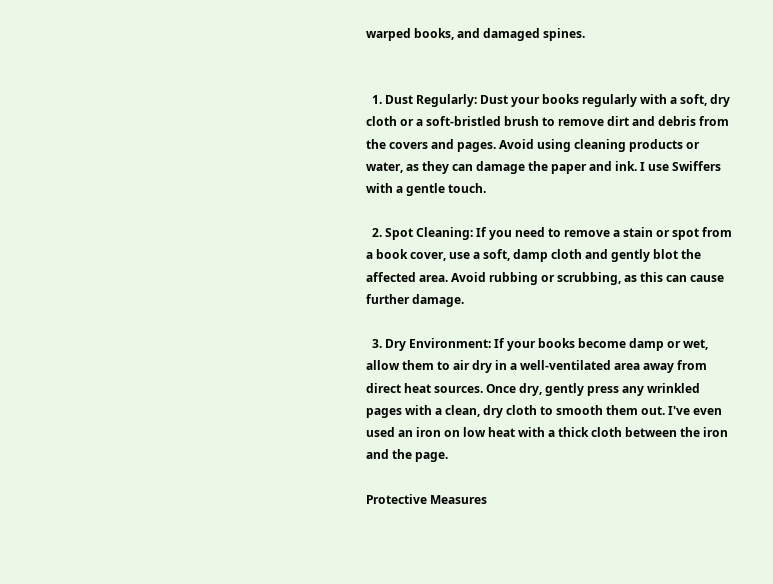warped books, and damaged spines.


  1. Dust Regularly: Dust your books regularly with a soft, dry cloth or a soft-bristled brush to remove dirt and debris from the covers and pages. Avoid using cleaning products or water, as they can damage the paper and ink. I use Swiffers with a gentle touch.

  2. Spot Cleaning: If you need to remove a stain or spot from a book cover, use a soft, damp cloth and gently blot the affected area. Avoid rubbing or scrubbing, as this can cause further damage.

  3. Dry Environment: If your books become damp or wet, allow them to air dry in a well-ventilated area away from direct heat sources. Once dry, gently press any wrinkled pages with a clean, dry cloth to smooth them out. I've even used an iron on low heat with a thick cloth between the iron and the page.

Protective Measures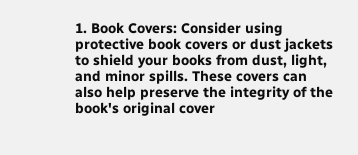1. Book Covers: Consider using protective book covers or dust jackets to shield your books from dust, light, and minor spills. These covers can also help preserve the integrity of the book's original cover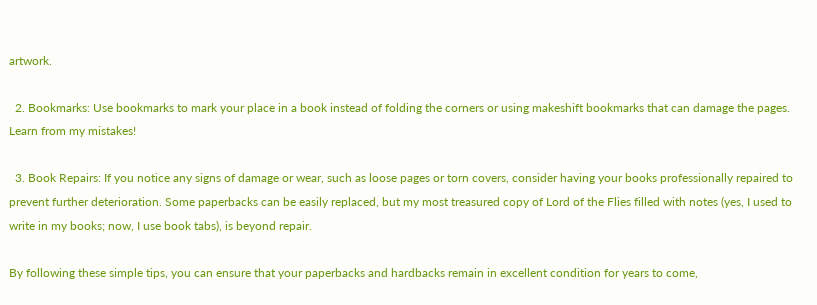artwork.

  2. Bookmarks: Use bookmarks to mark your place in a book instead of folding the corners or using makeshift bookmarks that can damage the pages. Learn from my mistakes!

  3. Book Repairs: If you notice any signs of damage or wear, such as loose pages or torn covers, consider having your books professionally repaired to prevent further deterioration. Some paperbacks can be easily replaced, but my most treasured copy of Lord of the Flies filled with notes (yes, I used to write in my books; now, I use book tabs), is beyond repair.

By following these simple tips, you can ensure that your paperbacks and hardbacks remain in excellent condition for years to come,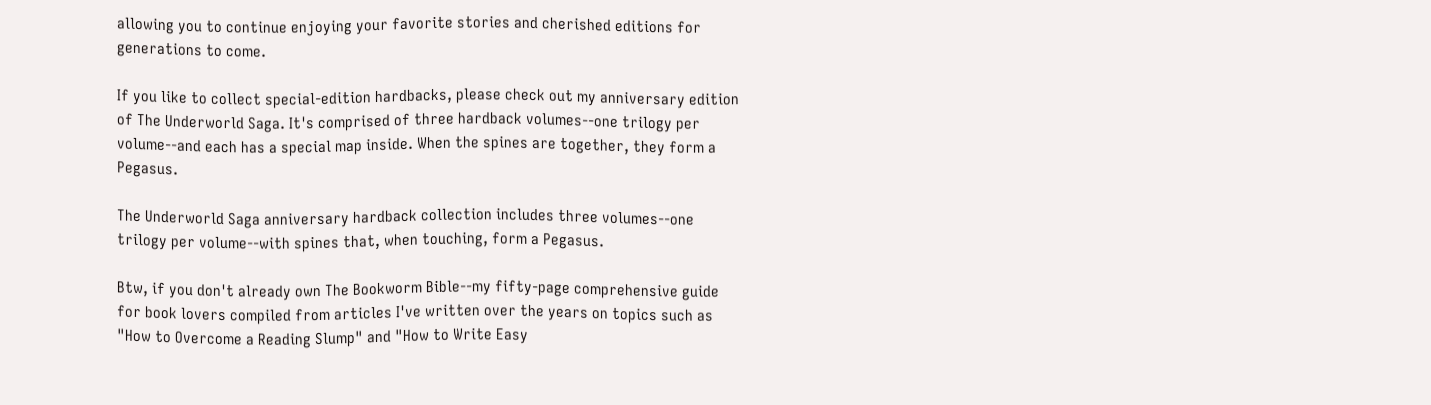allowing you to continue enjoying your favorite stories and cherished editions for generations to come.

If you like to collect special-edition hardbacks, please check out my anniversary edition of The Underworld Saga. It's comprised of three hardback volumes--one trilogy per volume--and each has a special map inside. When the spines are together, they form a Pegasus.

The Underworld Saga anniversary hardback collection includes three volumes--one trilogy per volume--with spines that, when touching, form a Pegasus.

Btw, if you don't already own The Bookworm Bible--my fifty-page comprehensive guide for book lovers compiled from articles I've written over the years on topics such as "How to Overcome a Reading Slump" and "How to Write Easy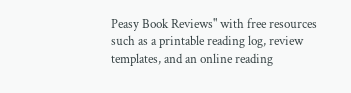Peasy Book Reviews" with free resources such as a printable reading log, review templates, and an online reading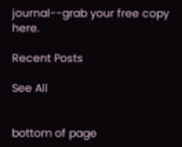journal--grab your free copy here.

Recent Posts

See All


bottom of page